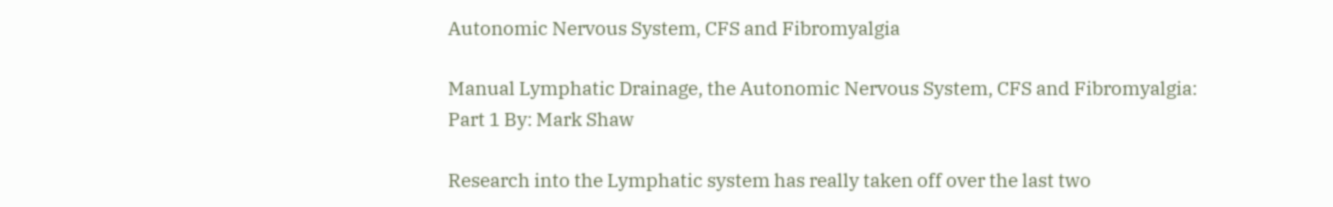Autonomic Nervous System, CFS and Fibromyalgia

Manual Lymphatic Drainage, the Autonomic Nervous System, CFS and Fibromyalgia: Part 1 By: Mark Shaw

Research into the Lymphatic system has really taken off over the last two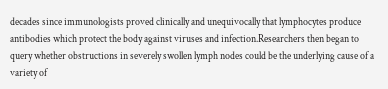decades since immunologists proved clinically and unequivocally that lymphocytes produce antibodies which protect the body against viruses and infection.Researchers then began to query whether obstructions in severely swollen lymph nodes could be the underlying cause of a variety of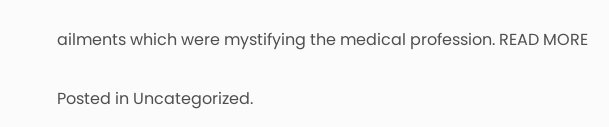ailments which were mystifying the medical profession. READ MORE

Posted in Uncategorized.